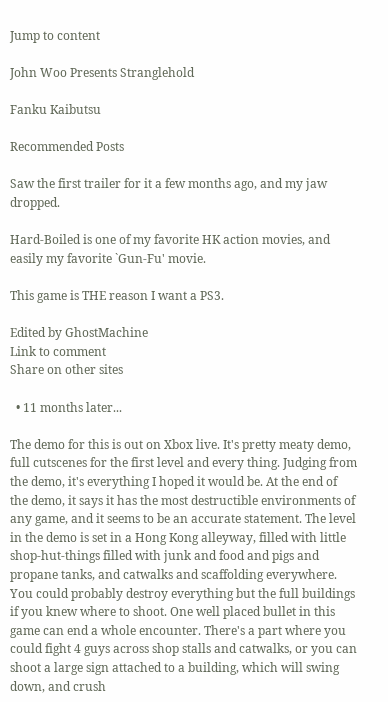Jump to content

John Woo Presents Stranglehold

Fanku Kaibutsu

Recommended Posts

Saw the first trailer for it a few months ago, and my jaw dropped.

Hard-Boiled is one of my favorite HK action movies, and easily my favorite `Gun-Fu' movie.

This game is THE reason I want a PS3.

Edited by GhostMachine
Link to comment
Share on other sites

  • 11 months later...

The demo for this is out on Xbox live. It's pretty meaty demo, full cutscenes for the first level and every thing. Judging from the demo, it's everything I hoped it would be. At the end of the demo, it says it has the most destructible environments of any game, and it seems to be an accurate statement. The level in the demo is set in a Hong Kong alleyway, filled with little shop-hut-things filled with junk and food and pigs and propane tanks, and catwalks and scaffolding everywhere. You could probably destroy everything but the full buildings if you knew where to shoot. One well placed bullet in this game can end a whole encounter. There's a part where you could fight 4 guys across shop stalls and catwalks, or you can shoot a large sign attached to a building, which will swing down, and crush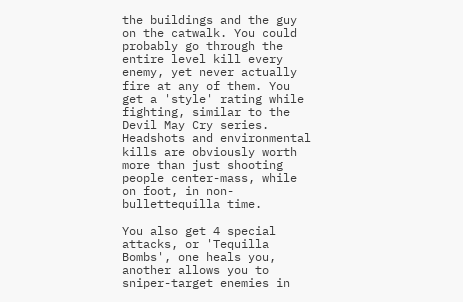the buildings and the guy on the catwalk. You could probably go through the entire level kill every enemy, yet never actually fire at any of them. You get a 'style' rating while fighting, similar to the Devil May Cry series. Headshots and environmental kills are obviously worth more than just shooting people center-mass, while on foot, in non-bullettequilla time.

You also get 4 special attacks, or 'Tequilla Bombs', one heals you, another allows you to sniper-target enemies in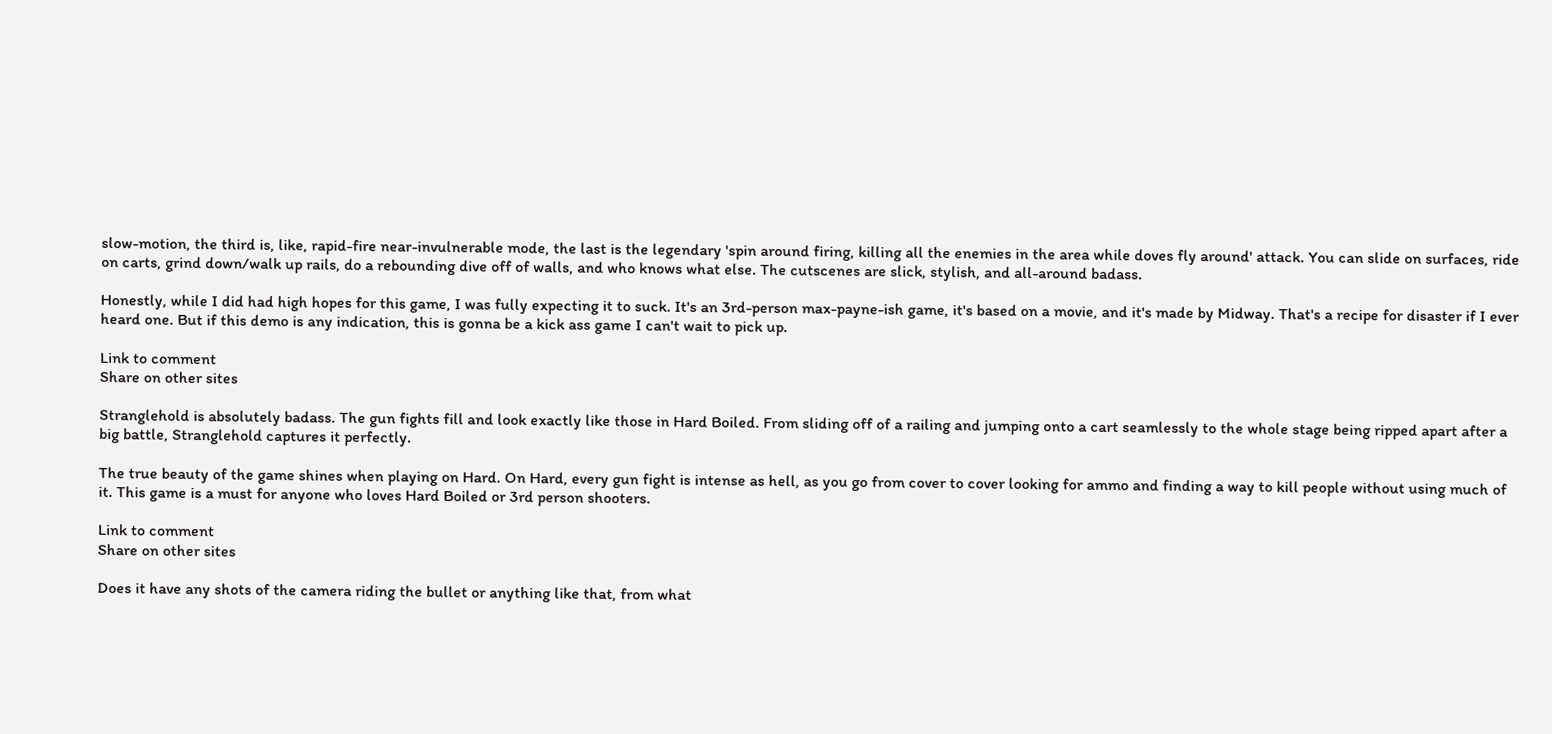slow-motion, the third is, like, rapid-fire near-invulnerable mode, the last is the legendary 'spin around firing, killing all the enemies in the area while doves fly around' attack. You can slide on surfaces, ride on carts, grind down/walk up rails, do a rebounding dive off of walls, and who knows what else. The cutscenes are slick, stylish, and all-around badass.

Honestly, while I did had high hopes for this game, I was fully expecting it to suck. It's an 3rd-person max-payne-ish game, it's based on a movie, and it's made by Midway. That's a recipe for disaster if I ever heard one. But if this demo is any indication, this is gonna be a kick ass game I can't wait to pick up.

Link to comment
Share on other sites

Stranglehold is absolutely badass. The gun fights fill and look exactly like those in Hard Boiled. From sliding off of a railing and jumping onto a cart seamlessly to the whole stage being ripped apart after a big battle, Stranglehold captures it perfectly.

The true beauty of the game shines when playing on Hard. On Hard, every gun fight is intense as hell, as you go from cover to cover looking for ammo and finding a way to kill people without using much of it. This game is a must for anyone who loves Hard Boiled or 3rd person shooters.

Link to comment
Share on other sites

Does it have any shots of the camera riding the bullet or anything like that, from what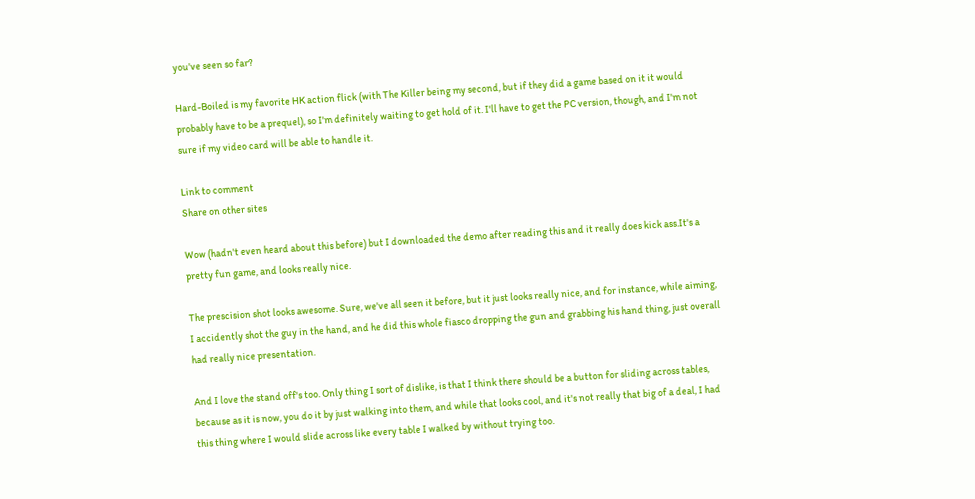you've seen so far?

Hard-Boiled is my favorite HK action flick (with The Killer being my second, but if they did a game based on it it would probably have to be a prequel), so I'm definitely waiting to get hold of it. I'll have to get the PC version, though, and I'm not sure if my video card will be able to handle it.

Link to comment
Share on other sites

Wow (hadn't even heard about this before) but I downloaded the demo after reading this and it really does kick ass.It's a pretty fun game, and looks really nice.

The prescision shot looks awesome. Sure, we've all seen it before, but it just looks really nice, and for instance, while aiming, I accidently shot the guy in the hand, and he did this whole fiasco dropping the gun and grabbing his hand thing, just overall had really nice presentation.

And I love the stand off's too. Only thing I sort of dislike, is that I think there should be a button for sliding across tables, because as it is now, you do it by just walking into them, and while that looks cool, and it's not really that big of a deal, I had this thing where I would slide across like every table I walked by without trying too.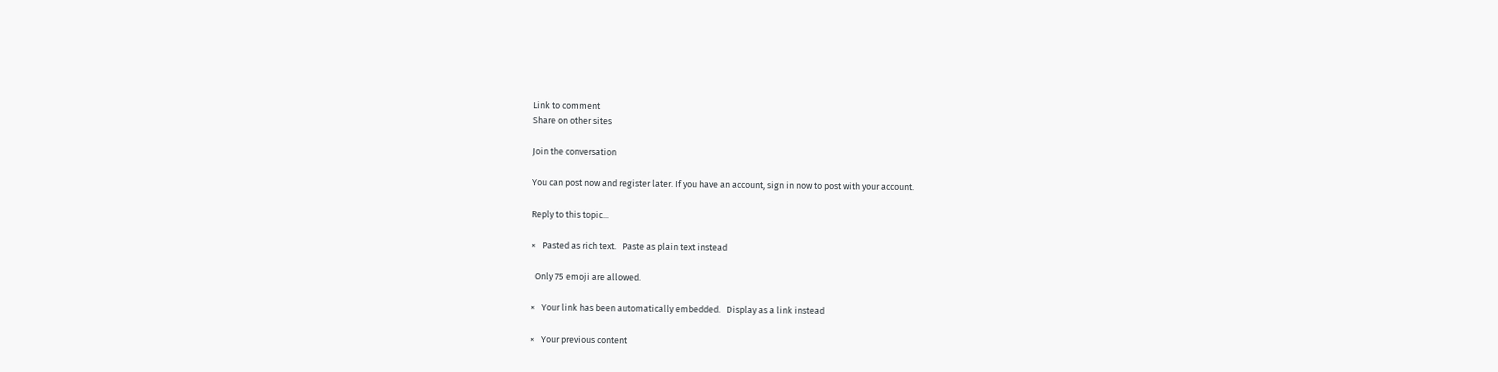Link to comment
Share on other sites

Join the conversation

You can post now and register later. If you have an account, sign in now to post with your account.

Reply to this topic...

×   Pasted as rich text.   Paste as plain text instead

  Only 75 emoji are allowed.

×   Your link has been automatically embedded.   Display as a link instead

×   Your previous content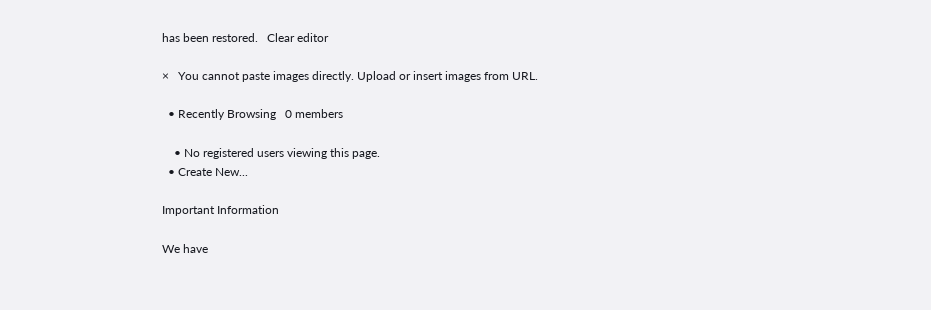has been restored.   Clear editor

×   You cannot paste images directly. Upload or insert images from URL.

  • Recently Browsing   0 members

    • No registered users viewing this page.
  • Create New...

Important Information

We have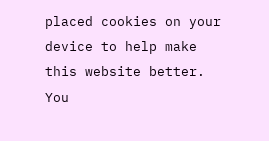placed cookies on your device to help make this website better. You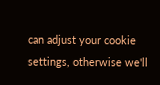can adjust your cookie settings, otherwise we'll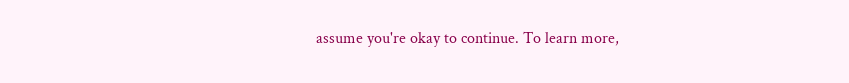assume you're okay to continue. To learn more,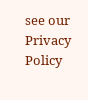see our Privacy Policy